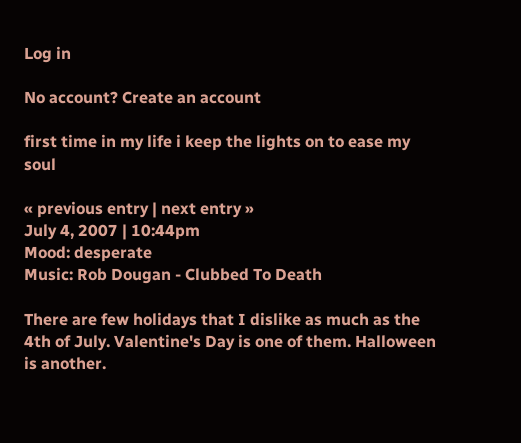Log in

No account? Create an account

first time in my life i keep the lights on to ease my soul

« previous entry | next entry »
July 4, 2007 | 10:44pm
Mood: desperate
Music: Rob Dougan - Clubbed To Death

There are few holidays that I dislike as much as the 4th of July. Valentine's Day is one of them. Halloween is another.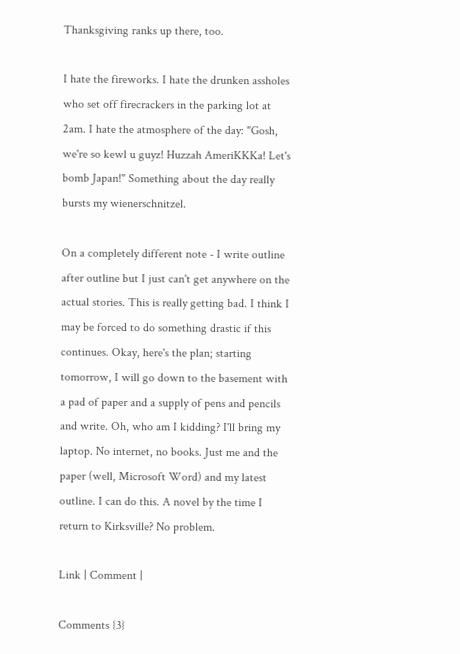Thanksgiving ranks up there, too.

I hate the fireworks. I hate the drunken assholes who set off firecrackers in the parking lot at 2am. I hate the atmosphere of the day: "Gosh, we're so kewl u guyz! Huzzah AmeriKKKa! Let's bomb Japan!" Something about the day really bursts my wienerschnitzel.

On a completely different note - I write outline after outline but I just can't get anywhere on the actual stories. This is really getting bad. I think I may be forced to do something drastic if this continues. Okay, here's the plan; starting tomorrow, I will go down to the basement with a pad of paper and a supply of pens and pencils and write. Oh, who am I kidding? I'll bring my laptop. No internet, no books. Just me and the paper (well, Microsoft Word) and my latest outline. I can do this. A novel by the time I return to Kirksville? No problem.

Link | Comment |

Comments {3}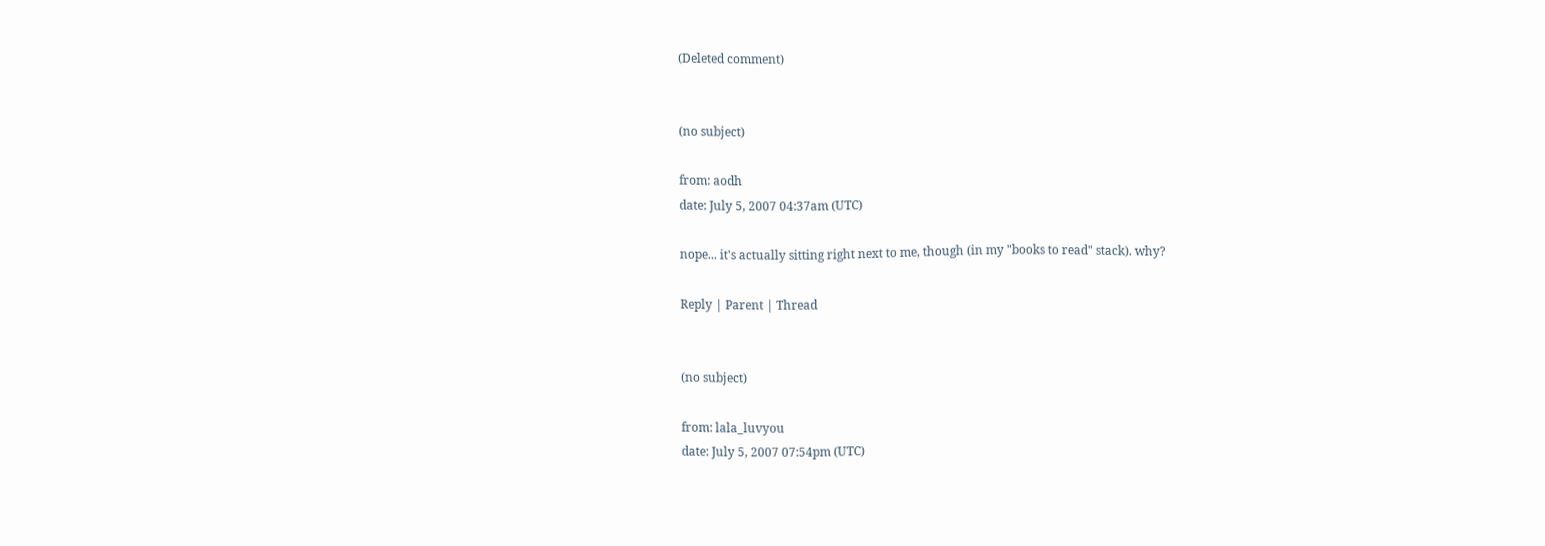(Deleted comment)


(no subject)

from: aodh
date: July 5, 2007 04:37am (UTC)

nope... it's actually sitting right next to me, though (in my "books to read" stack). why?

Reply | Parent | Thread


(no subject)

from: lala_luvyou
date: July 5, 2007 07:54pm (UTC)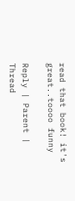read that book! it's great..toooo funny

Reply | Parent | Thread